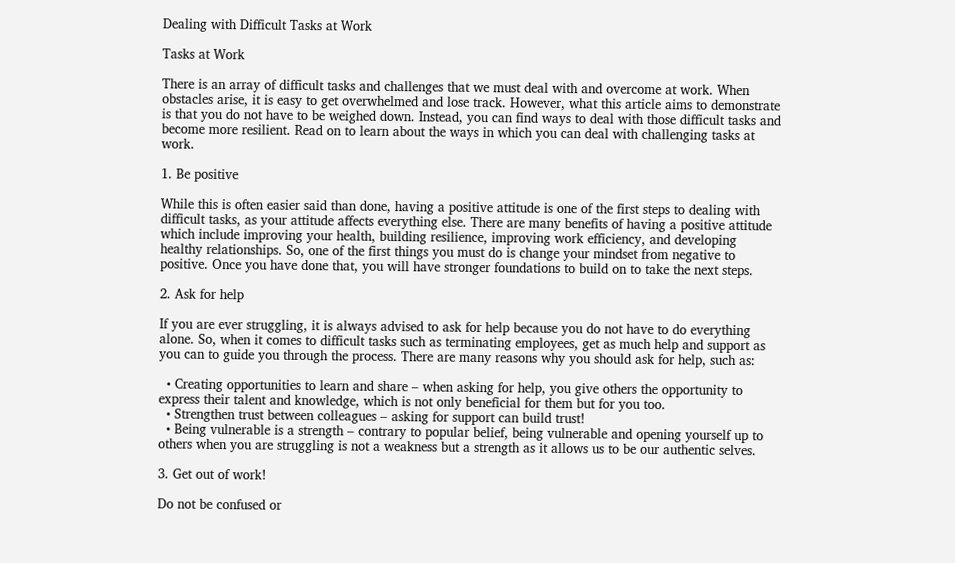Dealing with Difficult Tasks at Work

Tasks at Work

There is an array of difficult tasks and challenges that we must deal with and overcome at work. When obstacles arise, it is easy to get overwhelmed and lose track. However, what this article aims to demonstrate is that you do not have to be weighed down. Instead, you can find ways to deal with those difficult tasks and become more resilient. Read on to learn about the ways in which you can deal with challenging tasks at work.

1. Be positive

While this is often easier said than done, having a positive attitude is one of the first steps to dealing with difficult tasks, as your attitude affects everything else. There are many benefits of having a positive attitude which include improving your health, building resilience, improving work efficiency, and developing healthy relationships. So, one of the first things you must do is change your mindset from negative to positive. Once you have done that, you will have stronger foundations to build on to take the next steps.

2. Ask for help

If you are ever struggling, it is always advised to ask for help because you do not have to do everything alone. So, when it comes to difficult tasks such as terminating employees, get as much help and support as you can to guide you through the process. There are many reasons why you should ask for help, such as:

  • Creating opportunities to learn and share – when asking for help, you give others the opportunity to express their talent and knowledge, which is not only beneficial for them but for you too.
  • Strengthen trust between colleagues – asking for support can build trust!
  • Being vulnerable is a strength – contrary to popular belief, being vulnerable and opening yourself up to others when you are struggling is not a weakness but a strength as it allows us to be our authentic selves.

3. Get out of work!

Do not be confused or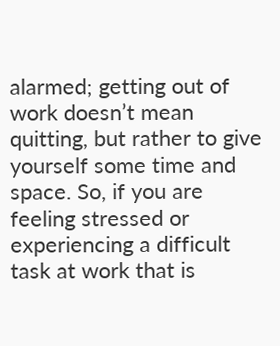alarmed; getting out of work doesn’t mean quitting, but rather to give yourself some time and space. So, if you are feeling stressed or experiencing a difficult task at work that is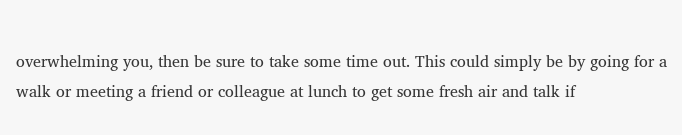overwhelming you, then be sure to take some time out. This could simply be by going for a walk or meeting a friend or colleague at lunch to get some fresh air and talk if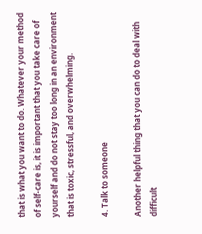that is what you want to do. Whatever your method of self-care is, it is important that you take care of yourself and do not stay too long in an environment that is toxic, stressful, and overwhelming.

4. Talk to someone

Another helpful thing that you can do to deal with difficult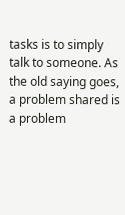tasks is to simply talk to someone. As the old saying goes, a problem shared is a problem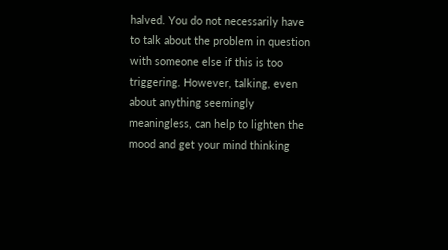halved. You do not necessarily have to talk about the problem in question with someone else if this is too triggering. However, talking, even about anything seemingly meaningless, can help to lighten the mood and get your mind thinking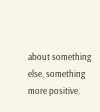about something else, something more positive.